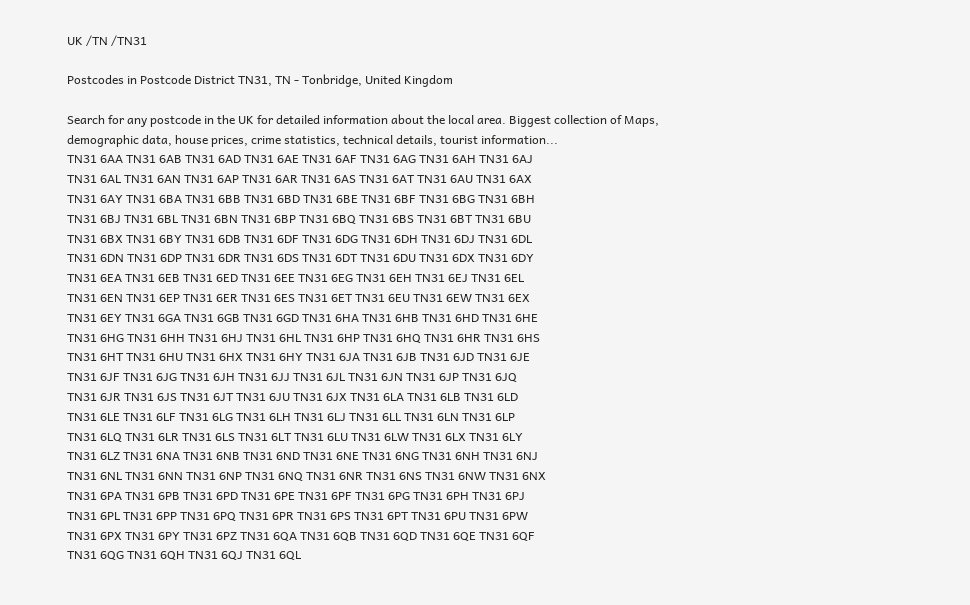UK /TN /TN31

Postcodes in Postcode District TN31, TN - Tonbridge, United Kingdom

Search for any postcode in the UK for detailed information about the local area. Biggest collection of Maps, demographic data, house prices, crime statistics, technical details, tourist information...
TN31 6AA TN31 6AB TN31 6AD TN31 6AE TN31 6AF TN31 6AG TN31 6AH TN31 6AJ
TN31 6AL TN31 6AN TN31 6AP TN31 6AR TN31 6AS TN31 6AT TN31 6AU TN31 6AX
TN31 6AY TN31 6BA TN31 6BB TN31 6BD TN31 6BE TN31 6BF TN31 6BG TN31 6BH
TN31 6BJ TN31 6BL TN31 6BN TN31 6BP TN31 6BQ TN31 6BS TN31 6BT TN31 6BU
TN31 6BX TN31 6BY TN31 6DB TN31 6DF TN31 6DG TN31 6DH TN31 6DJ TN31 6DL
TN31 6DN TN31 6DP TN31 6DR TN31 6DS TN31 6DT TN31 6DU TN31 6DX TN31 6DY
TN31 6EA TN31 6EB TN31 6ED TN31 6EE TN31 6EG TN31 6EH TN31 6EJ TN31 6EL
TN31 6EN TN31 6EP TN31 6ER TN31 6ES TN31 6ET TN31 6EU TN31 6EW TN31 6EX
TN31 6EY TN31 6GA TN31 6GB TN31 6GD TN31 6HA TN31 6HB TN31 6HD TN31 6HE
TN31 6HG TN31 6HH TN31 6HJ TN31 6HL TN31 6HP TN31 6HQ TN31 6HR TN31 6HS
TN31 6HT TN31 6HU TN31 6HX TN31 6HY TN31 6JA TN31 6JB TN31 6JD TN31 6JE
TN31 6JF TN31 6JG TN31 6JH TN31 6JJ TN31 6JL TN31 6JN TN31 6JP TN31 6JQ
TN31 6JR TN31 6JS TN31 6JT TN31 6JU TN31 6JX TN31 6LA TN31 6LB TN31 6LD
TN31 6LE TN31 6LF TN31 6LG TN31 6LH TN31 6LJ TN31 6LL TN31 6LN TN31 6LP
TN31 6LQ TN31 6LR TN31 6LS TN31 6LT TN31 6LU TN31 6LW TN31 6LX TN31 6LY
TN31 6LZ TN31 6NA TN31 6NB TN31 6ND TN31 6NE TN31 6NG TN31 6NH TN31 6NJ
TN31 6NL TN31 6NN TN31 6NP TN31 6NQ TN31 6NR TN31 6NS TN31 6NW TN31 6NX
TN31 6PA TN31 6PB TN31 6PD TN31 6PE TN31 6PF TN31 6PG TN31 6PH TN31 6PJ
TN31 6PL TN31 6PP TN31 6PQ TN31 6PR TN31 6PS TN31 6PT TN31 6PU TN31 6PW
TN31 6PX TN31 6PY TN31 6PZ TN31 6QA TN31 6QB TN31 6QD TN31 6QE TN31 6QF
TN31 6QG TN31 6QH TN31 6QJ TN31 6QL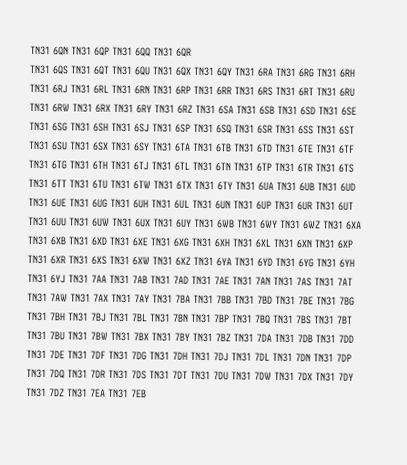TN31 6QN TN31 6QP TN31 6QQ TN31 6QR
TN31 6QS TN31 6QT TN31 6QU TN31 6QX TN31 6QY TN31 6RA TN31 6RG TN31 6RH
TN31 6RJ TN31 6RL TN31 6RN TN31 6RP TN31 6RR TN31 6RS TN31 6RT TN31 6RU
TN31 6RW TN31 6RX TN31 6RY TN31 6RZ TN31 6SA TN31 6SB TN31 6SD TN31 6SE
TN31 6SG TN31 6SH TN31 6SJ TN31 6SP TN31 6SQ TN31 6SR TN31 6SS TN31 6ST
TN31 6SU TN31 6SX TN31 6SY TN31 6TA TN31 6TB TN31 6TD TN31 6TE TN31 6TF
TN31 6TG TN31 6TH TN31 6TJ TN31 6TL TN31 6TN TN31 6TP TN31 6TR TN31 6TS
TN31 6TT TN31 6TU TN31 6TW TN31 6TX TN31 6TY TN31 6UA TN31 6UB TN31 6UD
TN31 6UE TN31 6UG TN31 6UH TN31 6UL TN31 6UN TN31 6UP TN31 6UR TN31 6UT
TN31 6UU TN31 6UW TN31 6UX TN31 6UY TN31 6WB TN31 6WY TN31 6WZ TN31 6XA
TN31 6XB TN31 6XD TN31 6XE TN31 6XG TN31 6XH TN31 6XL TN31 6XN TN31 6XP
TN31 6XR TN31 6XS TN31 6XW TN31 6XZ TN31 6YA TN31 6YD TN31 6YG TN31 6YH
TN31 6YJ TN31 7AA TN31 7AB TN31 7AD TN31 7AE TN31 7AN TN31 7AS TN31 7AT
TN31 7AW TN31 7AX TN31 7AY TN31 7BA TN31 7BB TN31 7BD TN31 7BE TN31 7BG
TN31 7BH TN31 7BJ TN31 7BL TN31 7BN TN31 7BP TN31 7BQ TN31 7BS TN31 7BT
TN31 7BU TN31 7BW TN31 7BX TN31 7BY TN31 7BZ TN31 7DA TN31 7DB TN31 7DD
TN31 7DE TN31 7DF TN31 7DG TN31 7DH TN31 7DJ TN31 7DL TN31 7DN TN31 7DP
TN31 7DQ TN31 7DR TN31 7DS TN31 7DT TN31 7DU TN31 7DW TN31 7DX TN31 7DY
TN31 7DZ TN31 7EA TN31 7EB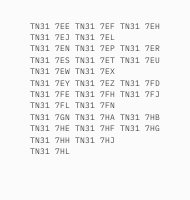TN31 7EE TN31 7EF TN31 7EH TN31 7EJ TN31 7EL
TN31 7EN TN31 7EP TN31 7ER TN31 7ES TN31 7ET TN31 7EU TN31 7EW TN31 7EX
TN31 7EY TN31 7EZ TN31 7FD TN31 7FE TN31 7FH TN31 7FJ TN31 7FL TN31 7FN
TN31 7GN TN31 7HA TN31 7HB TN31 7HE TN31 7HF TN31 7HG TN31 7HH TN31 7HJ
TN31 7HL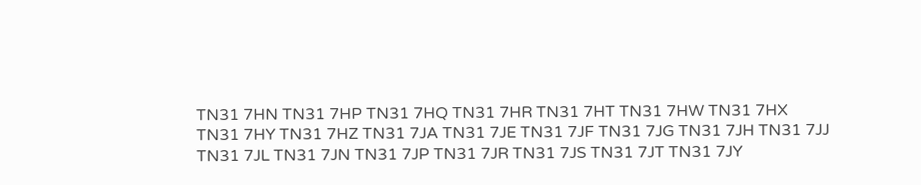TN31 7HN TN31 7HP TN31 7HQ TN31 7HR TN31 7HT TN31 7HW TN31 7HX
TN31 7HY TN31 7HZ TN31 7JA TN31 7JE TN31 7JF TN31 7JG TN31 7JH TN31 7JJ
TN31 7JL TN31 7JN TN31 7JP TN31 7JR TN31 7JS TN31 7JT TN31 7JY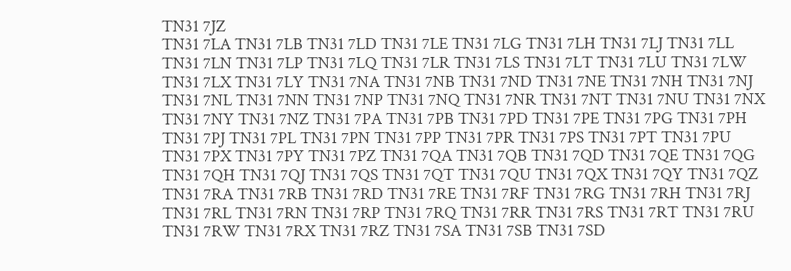TN31 7JZ
TN31 7LA TN31 7LB TN31 7LD TN31 7LE TN31 7LG TN31 7LH TN31 7LJ TN31 7LL
TN31 7LN TN31 7LP TN31 7LQ TN31 7LR TN31 7LS TN31 7LT TN31 7LU TN31 7LW
TN31 7LX TN31 7LY TN31 7NA TN31 7NB TN31 7ND TN31 7NE TN31 7NH TN31 7NJ
TN31 7NL TN31 7NN TN31 7NP TN31 7NQ TN31 7NR TN31 7NT TN31 7NU TN31 7NX
TN31 7NY TN31 7NZ TN31 7PA TN31 7PB TN31 7PD TN31 7PE TN31 7PG TN31 7PH
TN31 7PJ TN31 7PL TN31 7PN TN31 7PP TN31 7PR TN31 7PS TN31 7PT TN31 7PU
TN31 7PX TN31 7PY TN31 7PZ TN31 7QA TN31 7QB TN31 7QD TN31 7QE TN31 7QG
TN31 7QH TN31 7QJ TN31 7QS TN31 7QT TN31 7QU TN31 7QX TN31 7QY TN31 7QZ
TN31 7RA TN31 7RB TN31 7RD TN31 7RE TN31 7RF TN31 7RG TN31 7RH TN31 7RJ
TN31 7RL TN31 7RN TN31 7RP TN31 7RQ TN31 7RR TN31 7RS TN31 7RT TN31 7RU
TN31 7RW TN31 7RX TN31 7RZ TN31 7SA TN31 7SB TN31 7SD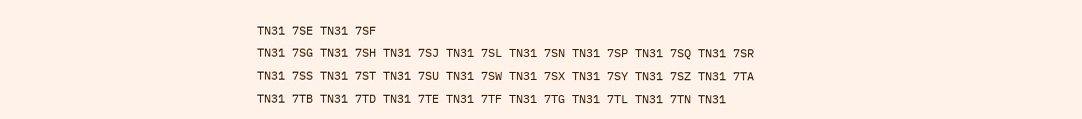TN31 7SE TN31 7SF
TN31 7SG TN31 7SH TN31 7SJ TN31 7SL TN31 7SN TN31 7SP TN31 7SQ TN31 7SR
TN31 7SS TN31 7ST TN31 7SU TN31 7SW TN31 7SX TN31 7SY TN31 7SZ TN31 7TA
TN31 7TB TN31 7TD TN31 7TE TN31 7TF TN31 7TG TN31 7TL TN31 7TN TN31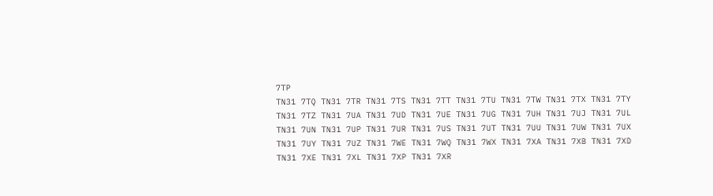7TP
TN31 7TQ TN31 7TR TN31 7TS TN31 7TT TN31 7TU TN31 7TW TN31 7TX TN31 7TY
TN31 7TZ TN31 7UA TN31 7UD TN31 7UE TN31 7UG TN31 7UH TN31 7UJ TN31 7UL
TN31 7UN TN31 7UP TN31 7UR TN31 7US TN31 7UT TN31 7UU TN31 7UW TN31 7UX
TN31 7UY TN31 7UZ TN31 7WE TN31 7WQ TN31 7WX TN31 7XA TN31 7XB TN31 7XD
TN31 7XE TN31 7XL TN31 7XP TN31 7XR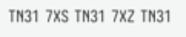TN31 7XS TN31 7XZ TN31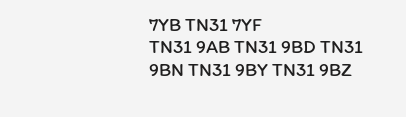7YB TN31 7YF
TN31 9AB TN31 9BD TN31 9BN TN31 9BY TN31 9BZ